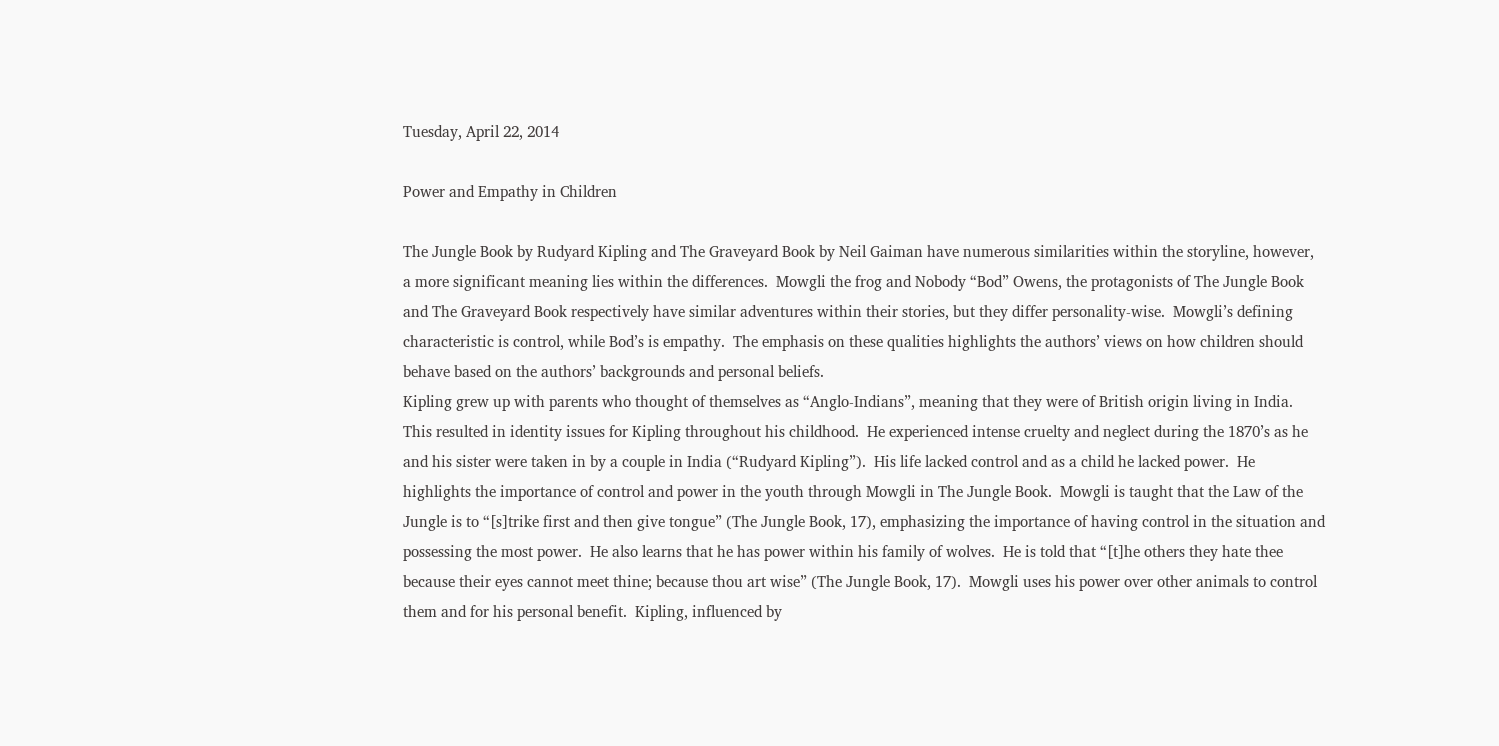Tuesday, April 22, 2014

Power and Empathy in Children

The Jungle Book by Rudyard Kipling and The Graveyard Book by Neil Gaiman have numerous similarities within the storyline, however, a more significant meaning lies within the differences.  Mowgli the frog and Nobody “Bod” Owens, the protagonists of The Jungle Book and The Graveyard Book respectively have similar adventures within their stories, but they differ personality-wise.  Mowgli’s defining characteristic is control, while Bod’s is empathy.  The emphasis on these qualities highlights the authors’ views on how children should behave based on the authors’ backgrounds and personal beliefs.
Kipling grew up with parents who thought of themselves as “Anglo-Indians”, meaning that they were of British origin living in India.  This resulted in identity issues for Kipling throughout his childhood.  He experienced intense cruelty and neglect during the 1870’s as he and his sister were taken in by a couple in India (“Rudyard Kipling”).  His life lacked control and as a child he lacked power.  He highlights the importance of control and power in the youth through Mowgli in The Jungle Book.  Mowgli is taught that the Law of the Jungle is to “[s]trike first and then give tongue” (The Jungle Book, 17), emphasizing the importance of having control in the situation and possessing the most power.  He also learns that he has power within his family of wolves.  He is told that “[t]he others they hate thee because their eyes cannot meet thine; because thou art wise” (The Jungle Book, 17).  Mowgli uses his power over other animals to control them and for his personal benefit.  Kipling, influenced by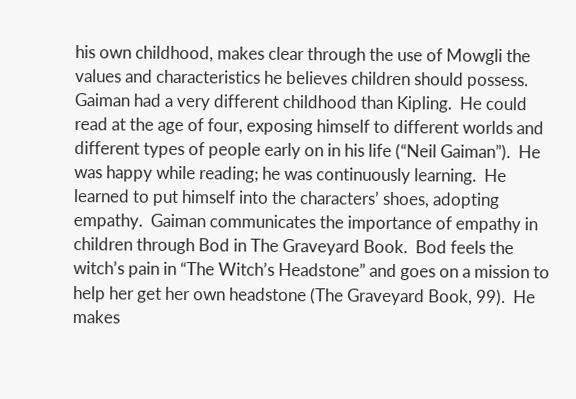his own childhood, makes clear through the use of Mowgli the values and characteristics he believes children should possess.
Gaiman had a very different childhood than Kipling.  He could read at the age of four, exposing himself to different worlds and different types of people early on in his life (“Neil Gaiman”).  He was happy while reading; he was continuously learning.  He learned to put himself into the characters’ shoes, adopting empathy.  Gaiman communicates the importance of empathy in children through Bod in The Graveyard Book.  Bod feels the witch’s pain in “The Witch’s Headstone” and goes on a mission to help her get her own headstone (The Graveyard Book, 99).  He makes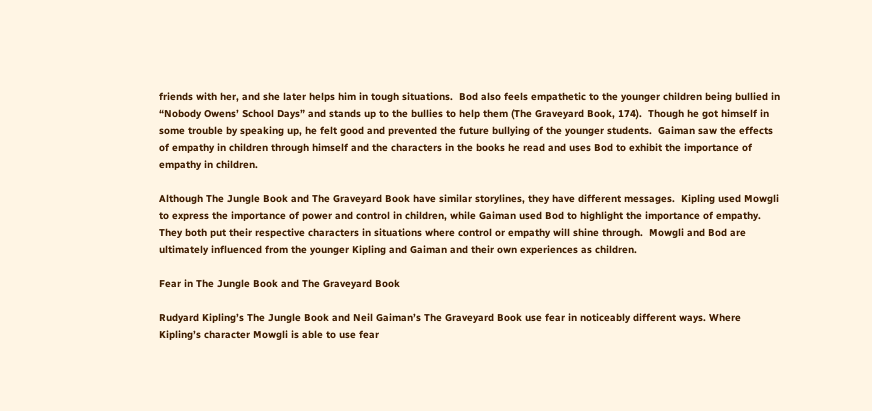friends with her, and she later helps him in tough situations.  Bod also feels empathetic to the younger children being bullied in “Nobody Owens’ School Days” and stands up to the bullies to help them (The Graveyard Book, 174).  Though he got himself in some trouble by speaking up, he felt good and prevented the future bullying of the younger students.  Gaiman saw the effects of empathy in children through himself and the characters in the books he read and uses Bod to exhibit the importance of empathy in children.

Although The Jungle Book and The Graveyard Book have similar storylines, they have different messages.  Kipling used Mowgli to express the importance of power and control in children, while Gaiman used Bod to highlight the importance of empathy.  They both put their respective characters in situations where control or empathy will shine through.  Mowgli and Bod are ultimately influenced from the younger Kipling and Gaiman and their own experiences as children.

Fear in The Jungle Book and The Graveyard Book

Rudyard Kipling’s The Jungle Book and Neil Gaiman’s The Graveyard Book use fear in noticeably different ways. Where Kipling’s character Mowgli is able to use fear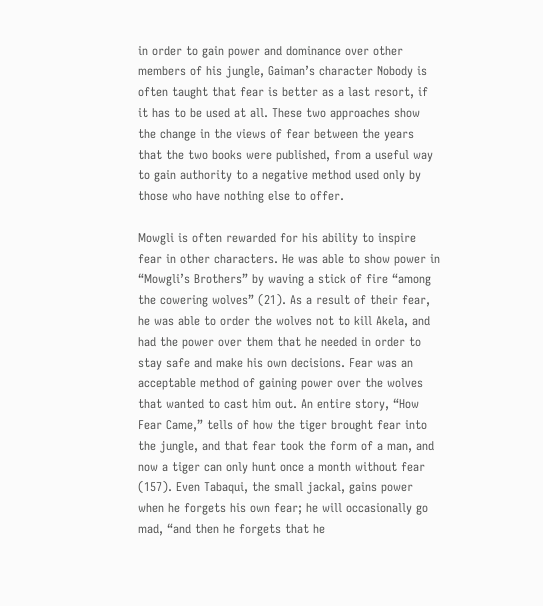in order to gain power and dominance over other members of his jungle, Gaiman’s character Nobody is often taught that fear is better as a last resort, if it has to be used at all. These two approaches show the change in the views of fear between the years that the two books were published, from a useful way to gain authority to a negative method used only by those who have nothing else to offer.

Mowgli is often rewarded for his ability to inspire fear in other characters. He was able to show power in “Mowgli’s Brothers” by waving a stick of fire “among the cowering wolves” (21). As a result of their fear, he was able to order the wolves not to kill Akela, and had the power over them that he needed in order to stay safe and make his own decisions. Fear was an acceptable method of gaining power over the wolves that wanted to cast him out. An entire story, “How Fear Came,” tells of how the tiger brought fear into the jungle, and that fear took the form of a man, and now a tiger can only hunt once a month without fear (157). Even Tabaqui, the small jackal, gains power when he forgets his own fear; he will occasionally go mad, “and then he forgets that he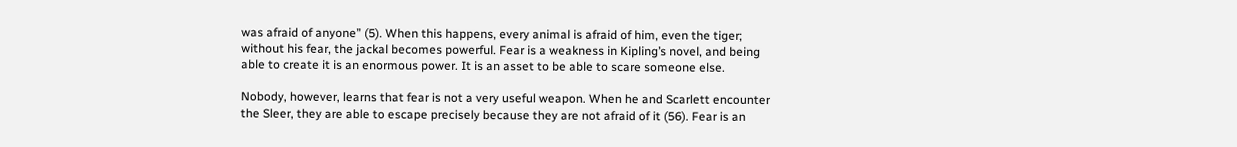was afraid of anyone” (5). When this happens, every animal is afraid of him, even the tiger; without his fear, the jackal becomes powerful. Fear is a weakness in Kipling’s novel, and being able to create it is an enormous power. It is an asset to be able to scare someone else.

Nobody, however, learns that fear is not a very useful weapon. When he and Scarlett encounter the Sleer, they are able to escape precisely because they are not afraid of it (56). Fear is an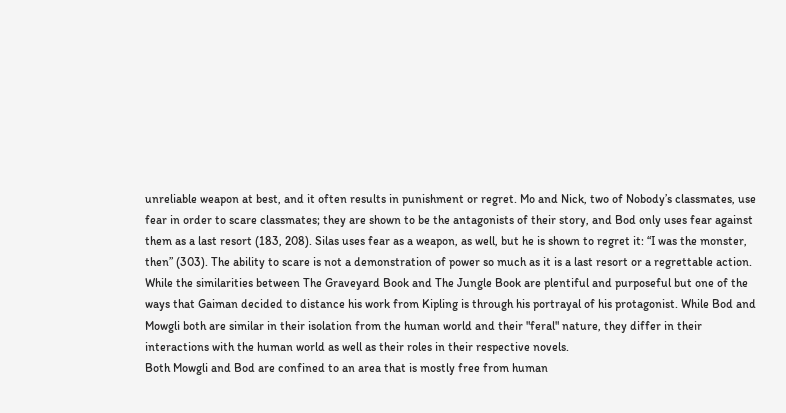unreliable weapon at best, and it often results in punishment or regret. Mo and Nick, two of Nobody’s classmates, use fear in order to scare classmates; they are shown to be the antagonists of their story, and Bod only uses fear against them as a last resort (183, 208). Silas uses fear as a weapon, as well, but he is shown to regret it: “I was the monster, then” (303). The ability to scare is not a demonstration of power so much as it is a last resort or a regrettable action.
While the similarities between The Graveyard Book and The Jungle Book are plentiful and purposeful but one of the ways that Gaiman decided to distance his work from Kipling is through his portrayal of his protagonist. While Bod and Mowgli both are similar in their isolation from the human world and their "feral" nature, they differ in their interactions with the human world as well as their roles in their respective novels.
Both Mowgli and Bod are confined to an area that is mostly free from human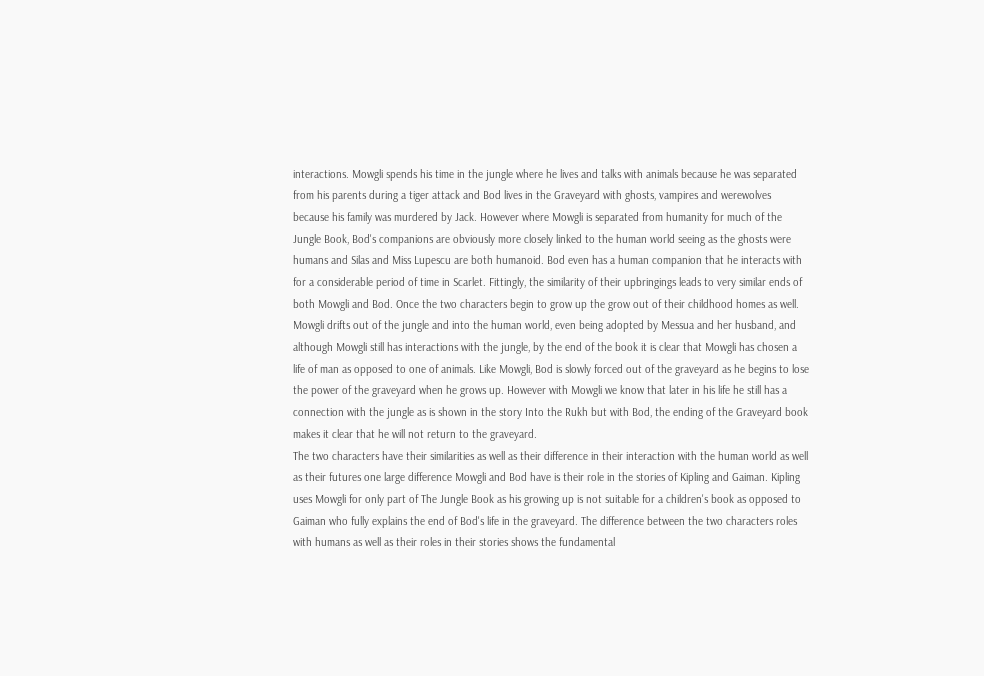interactions. Mowgli spends his time in the jungle where he lives and talks with animals because he was separated from his parents during a tiger attack and Bod lives in the Graveyard with ghosts, vampires and werewolves because his family was murdered by Jack. However where Mowgli is separated from humanity for much of the Jungle Book, Bod's companions are obviously more closely linked to the human world seeing as the ghosts were humans and Silas and Miss Lupescu are both humanoid. Bod even has a human companion that he interacts with for a considerable period of time in Scarlet. Fittingly, the similarity of their upbringings leads to very similar ends of both Mowgli and Bod. Once the two characters begin to grow up the grow out of their childhood homes as well. Mowgli drifts out of the jungle and into the human world, even being adopted by Messua and her husband, and although Mowgli still has interactions with the jungle, by the end of the book it is clear that Mowgli has chosen a life of man as opposed to one of animals. Like Mowgli, Bod is slowly forced out of the graveyard as he begins to lose the power of the graveyard when he grows up. However with Mowgli we know that later in his life he still has a connection with the jungle as is shown in the story Into the Rukh but with Bod, the ending of the Graveyard book makes it clear that he will not return to the graveyard.
The two characters have their similarities as well as their difference in their interaction with the human world as well as their futures one large difference Mowgli and Bod have is their role in the stories of Kipling and Gaiman. Kipling uses Mowgli for only part of The Jungle Book as his growing up is not suitable for a children's book as opposed to Gaiman who fully explains the end of Bod's life in the graveyard. The difference between the two characters roles with humans as well as their roles in their stories shows the fundamental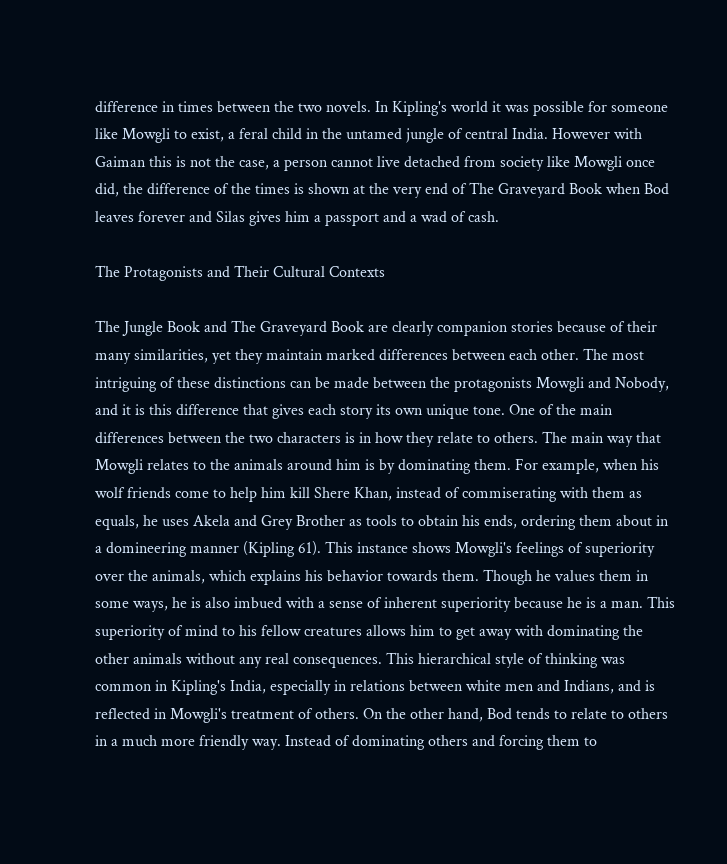difference in times between the two novels. In Kipling's world it was possible for someone like Mowgli to exist, a feral child in the untamed jungle of central India. However with Gaiman this is not the case, a person cannot live detached from society like Mowgli once did, the difference of the times is shown at the very end of The Graveyard Book when Bod leaves forever and Silas gives him a passport and a wad of cash.

The Protagonists and Their Cultural Contexts

The Jungle Book and The Graveyard Book are clearly companion stories because of their many similarities, yet they maintain marked differences between each other. The most intriguing of these distinctions can be made between the protagonists Mowgli and Nobody, and it is this difference that gives each story its own unique tone. One of the main differences between the two characters is in how they relate to others. The main way that Mowgli relates to the animals around him is by dominating them. For example, when his wolf friends come to help him kill Shere Khan, instead of commiserating with them as equals, he uses Akela and Grey Brother as tools to obtain his ends, ordering them about in a domineering manner (Kipling 61). This instance shows Mowgli's feelings of superiority over the animals, which explains his behavior towards them. Though he values them in some ways, he is also imbued with a sense of inherent superiority because he is a man. This superiority of mind to his fellow creatures allows him to get away with dominating the other animals without any real consequences. This hierarchical style of thinking was common in Kipling's India, especially in relations between white men and Indians, and is reflected in Mowgli's treatment of others. On the other hand, Bod tends to relate to others in a much more friendly way. Instead of dominating others and forcing them to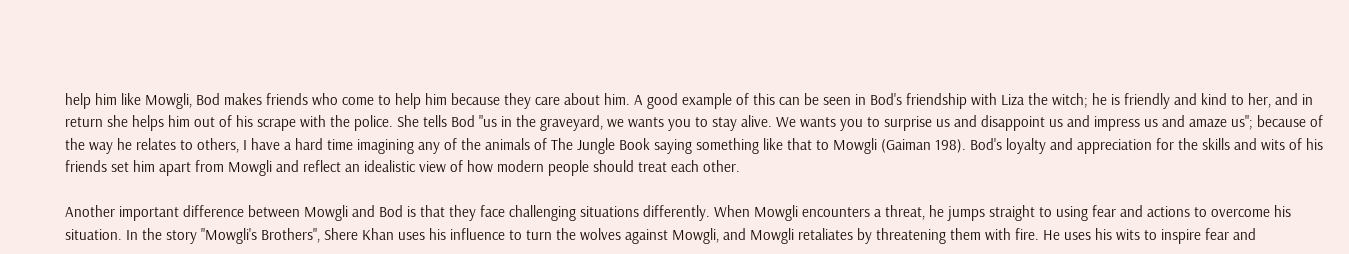help him like Mowgli, Bod makes friends who come to help him because they care about him. A good example of this can be seen in Bod's friendship with Liza the witch; he is friendly and kind to her, and in return she helps him out of his scrape with the police. She tells Bod "us in the graveyard, we wants you to stay alive. We wants you to surprise us and disappoint us and impress us and amaze us"; because of the way he relates to others, I have a hard time imagining any of the animals of The Jungle Book saying something like that to Mowgli (Gaiman 198). Bod's loyalty and appreciation for the skills and wits of his friends set him apart from Mowgli and reflect an idealistic view of how modern people should treat each other.

Another important difference between Mowgli and Bod is that they face challenging situations differently. When Mowgli encounters a threat, he jumps straight to using fear and actions to overcome his situation. In the story "Mowgli's Brothers", Shere Khan uses his influence to turn the wolves against Mowgli, and Mowgli retaliates by threatening them with fire. He uses his wits to inspire fear and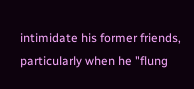intimidate his former friends, particularly when he "flung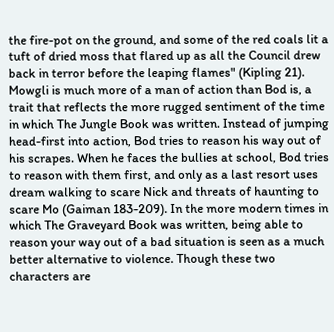the fire-pot on the ground, and some of the red coals lit a tuft of dried moss that flared up as all the Council drew back in terror before the leaping flames" (Kipling 21). Mowgli is much more of a man of action than Bod is, a trait that reflects the more rugged sentiment of the time in which The Jungle Book was written. Instead of jumping head-first into action, Bod tries to reason his way out of his scrapes. When he faces the bullies at school, Bod tries to reason with them first, and only as a last resort uses dream walking to scare Nick and threats of haunting to scare Mo (Gaiman 183-209). In the more modern times in which The Graveyard Book was written, being able to reason your way out of a bad situation is seen as a much better alternative to violence. Though these two characters are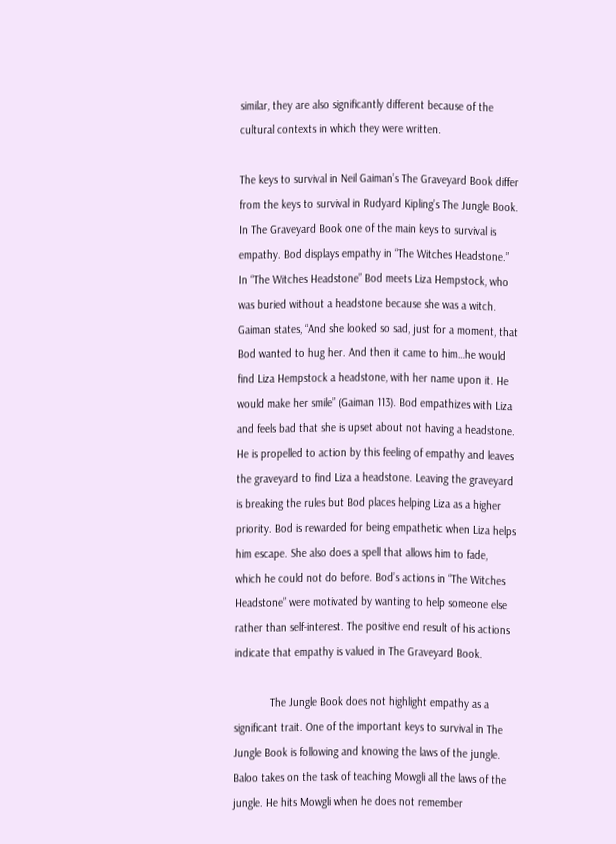similar, they are also significantly different because of the cultural contexts in which they were written.

The keys to survival in Neil Gaiman’s The Graveyard Book differ from the keys to survival in Rudyard Kipling’s The Jungle Book. In The Graveyard Book one of the main keys to survival is empathy. Bod displays empathy in “The Witches Headstone.” In “The Witches Headstone” Bod meets Liza Hempstock, who was buried without a headstone because she was a witch. Gaiman states, “And she looked so sad, just for a moment, that Bod wanted to hug her. And then it came to him…he would find Liza Hempstock a headstone, with her name upon it. He would make her smile” (Gaiman 113). Bod empathizes with Liza and feels bad that she is upset about not having a headstone. He is propelled to action by this feeling of empathy and leaves the graveyard to find Liza a headstone. Leaving the graveyard is breaking the rules but Bod places helping Liza as a higher priority. Bod is rewarded for being empathetic when Liza helps him escape. She also does a spell that allows him to fade, which he could not do before. Bod’s actions in “The Witches Headstone” were motivated by wanting to help someone else rather than self-interest. The positive end result of his actions indicate that empathy is valued in The Graveyard Book.

            The Jungle Book does not highlight empathy as a significant trait. One of the important keys to survival in The Jungle Book is following and knowing the laws of the jungle. Baloo takes on the task of teaching Mowgli all the laws of the jungle. He hits Mowgli when he does not remember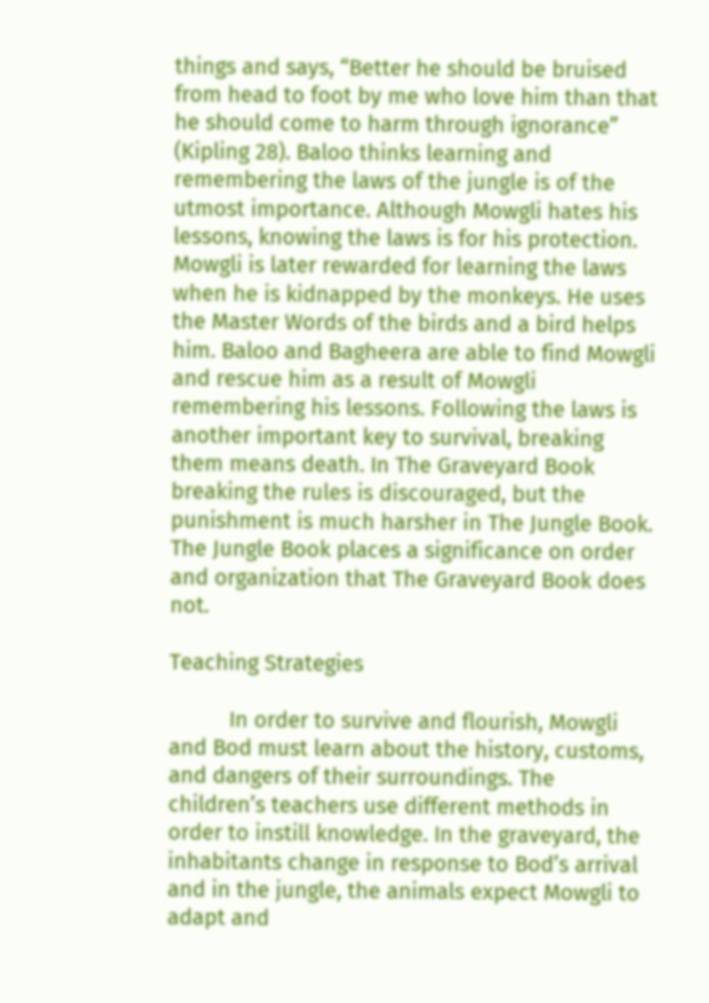things and says, “Better he should be bruised from head to foot by me who love him than that he should come to harm through ignorance” (Kipling 28). Baloo thinks learning and remembering the laws of the jungle is of the utmost importance. Although Mowgli hates his lessons, knowing the laws is for his protection. Mowgli is later rewarded for learning the laws when he is kidnapped by the monkeys. He uses the Master Words of the birds and a bird helps him. Baloo and Bagheera are able to find Mowgli and rescue him as a result of Mowgli remembering his lessons. Following the laws is another important key to survival, breaking them means death. In The Graveyard Book breaking the rules is discouraged, but the punishment is much harsher in The Jungle Book. The Jungle Book places a significance on order and organization that The Graveyard Book does not.

Teaching Strategies

          In order to survive and flourish, Mowgli and Bod must learn about the history, customs, and dangers of their surroundings. The children’s teachers use different methods in order to instill knowledge. In the graveyard, the inhabitants change in response to Bod’s arrival and in the jungle, the animals expect Mowgli to adapt and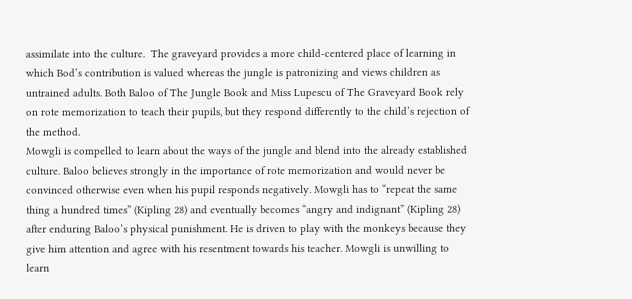assimilate into the culture.  The graveyard provides a more child-centered place of learning in which Bod’s contribution is valued whereas the jungle is patronizing and views children as untrained adults. Both Baloo of The Jungle Book and Miss Lupescu of The Graveyard Book rely on rote memorization to teach their pupils, but they respond differently to the child’s rejection of the method.
Mowgli is compelled to learn about the ways of the jungle and blend into the already established culture. Baloo believes strongly in the importance of rote memorization and would never be convinced otherwise even when his pupil responds negatively. Mowgli has to “repeat the same thing a hundred times” (Kipling 28) and eventually becomes “angry and indignant” (Kipling 28) after enduring Baloo’s physical punishment. He is driven to play with the monkeys because they give him attention and agree with his resentment towards his teacher. Mowgli is unwilling to learn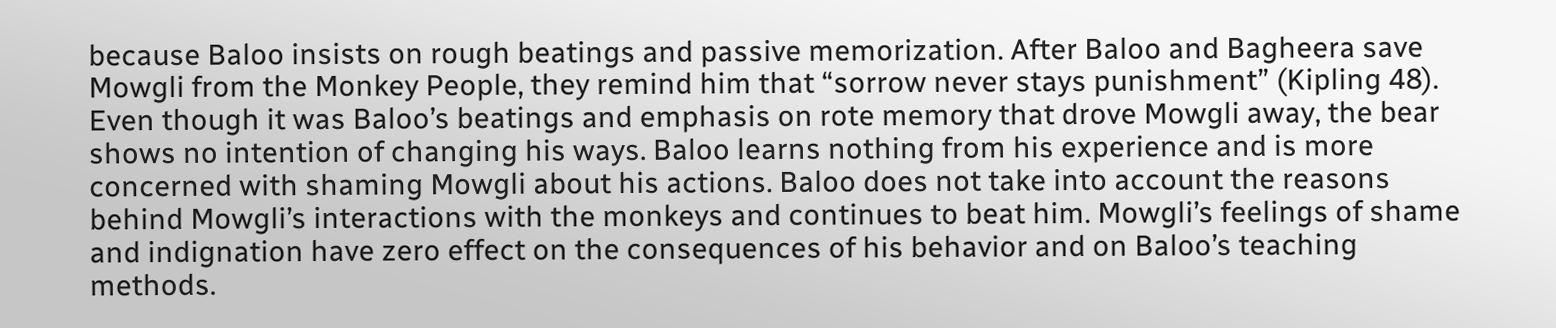because Baloo insists on rough beatings and passive memorization. After Baloo and Bagheera save Mowgli from the Monkey People, they remind him that “sorrow never stays punishment” (Kipling 48). Even though it was Baloo’s beatings and emphasis on rote memory that drove Mowgli away, the bear shows no intention of changing his ways. Baloo learns nothing from his experience and is more concerned with shaming Mowgli about his actions. Baloo does not take into account the reasons behind Mowgli’s interactions with the monkeys and continues to beat him. Mowgli’s feelings of shame and indignation have zero effect on the consequences of his behavior and on Baloo’s teaching methods.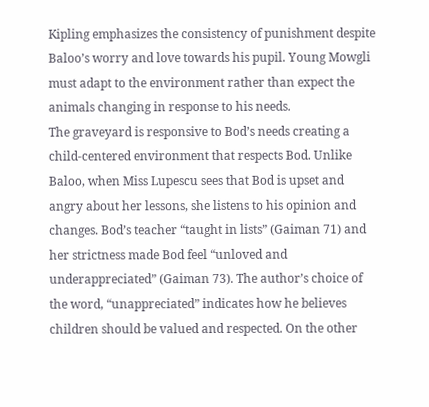Kipling emphasizes the consistency of punishment despite Baloo’s worry and love towards his pupil. Young Mowgli must adapt to the environment rather than expect the animals changing in response to his needs.
The graveyard is responsive to Bod’s needs creating a child-centered environment that respects Bod. Unlike Baloo, when Miss Lupescu sees that Bod is upset and angry about her lessons, she listens to his opinion and changes. Bod’s teacher “taught in lists” (Gaiman 71) and her strictness made Bod feel “unloved and underappreciated” (Gaiman 73). The author’s choice of the word, “unappreciated” indicates how he believes children should be valued and respected. On the other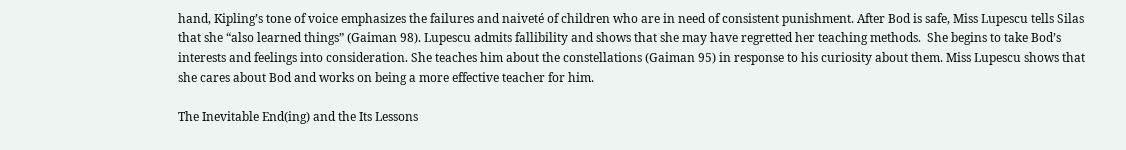hand, Kipling’s tone of voice emphasizes the failures and naiveté of children who are in need of consistent punishment. After Bod is safe, Miss Lupescu tells Silas that she “also learned things” (Gaiman 98). Lupescu admits fallibility and shows that she may have regretted her teaching methods.  She begins to take Bod’s interests and feelings into consideration. She teaches him about the constellations (Gaiman 95) in response to his curiosity about them. Miss Lupescu shows that she cares about Bod and works on being a more effective teacher for him.

The Inevitable End(ing) and the Its Lessons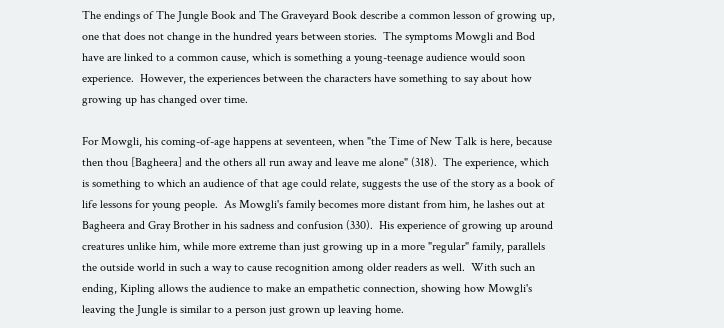The endings of The Jungle Book and The Graveyard Book describe a common lesson of growing up, one that does not change in the hundred years between stories.  The symptoms Mowgli and Bod have are linked to a common cause, which is something a young-teenage audience would soon experience.  However, the experiences between the characters have something to say about how growing up has changed over time.

For Mowgli, his coming-of-age happens at seventeen, when "the Time of New Talk is here, because then thou [Bagheera] and the others all run away and leave me alone" (318).  The experience, which is something to which an audience of that age could relate, suggests the use of the story as a book of life lessons for young people.  As Mowgli's family becomes more distant from him, he lashes out at Bagheera and Gray Brother in his sadness and confusion (330).  His experience of growing up around creatures unlike him, while more extreme than just growing up in a more "regular" family, parallels the outside world in such a way to cause recognition among older readers as well.  With such an ending, Kipling allows the audience to make an empathetic connection, showing how Mowgli's leaving the Jungle is similar to a person just grown up leaving home.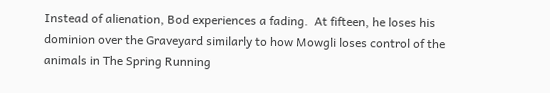Instead of alienation, Bod experiences a fading.  At fifteen, he loses his dominion over the Graveyard similarly to how Mowgli loses control of the animals in The Spring Running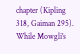chapter (Kipling 318, Gaiman 295).  While Mowgli's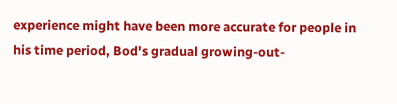experience might have been more accurate for people in his time period, Bod's gradual growing-out-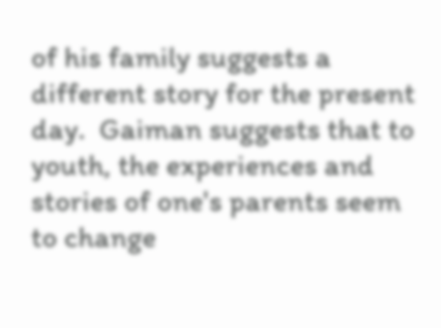of his family suggests a different story for the present day.  Gaiman suggests that to youth, the experiences and stories of one's parents seem to change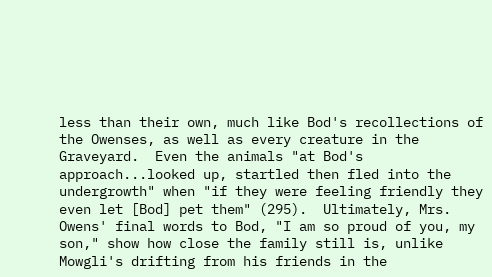less than their own, much like Bod's recollections of the Owenses, as well as every creature in the Graveyard.  Even the animals "at Bod's approach...looked up, startled then fled into the undergrowth" when "if they were feeling friendly they even let [Bod] pet them" (295).  Ultimately, Mrs. Owens' final words to Bod, "I am so proud of you, my son," show how close the family still is, unlike Mowgli's drifting from his friends in the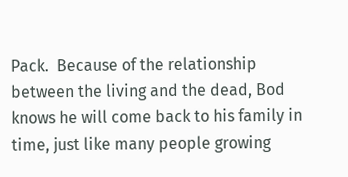Pack.  Because of the relationship between the living and the dead, Bod knows he will come back to his family in time, just like many people growing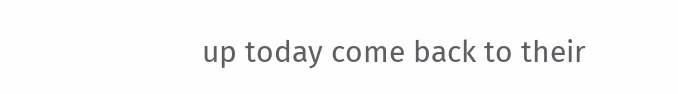up today come back to their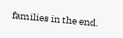families in the end.